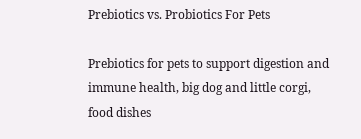Prebiotics vs. Probiotics For Pets

Prebiotics for pets to support digestion and immune health, big dog and little corgi, food dishes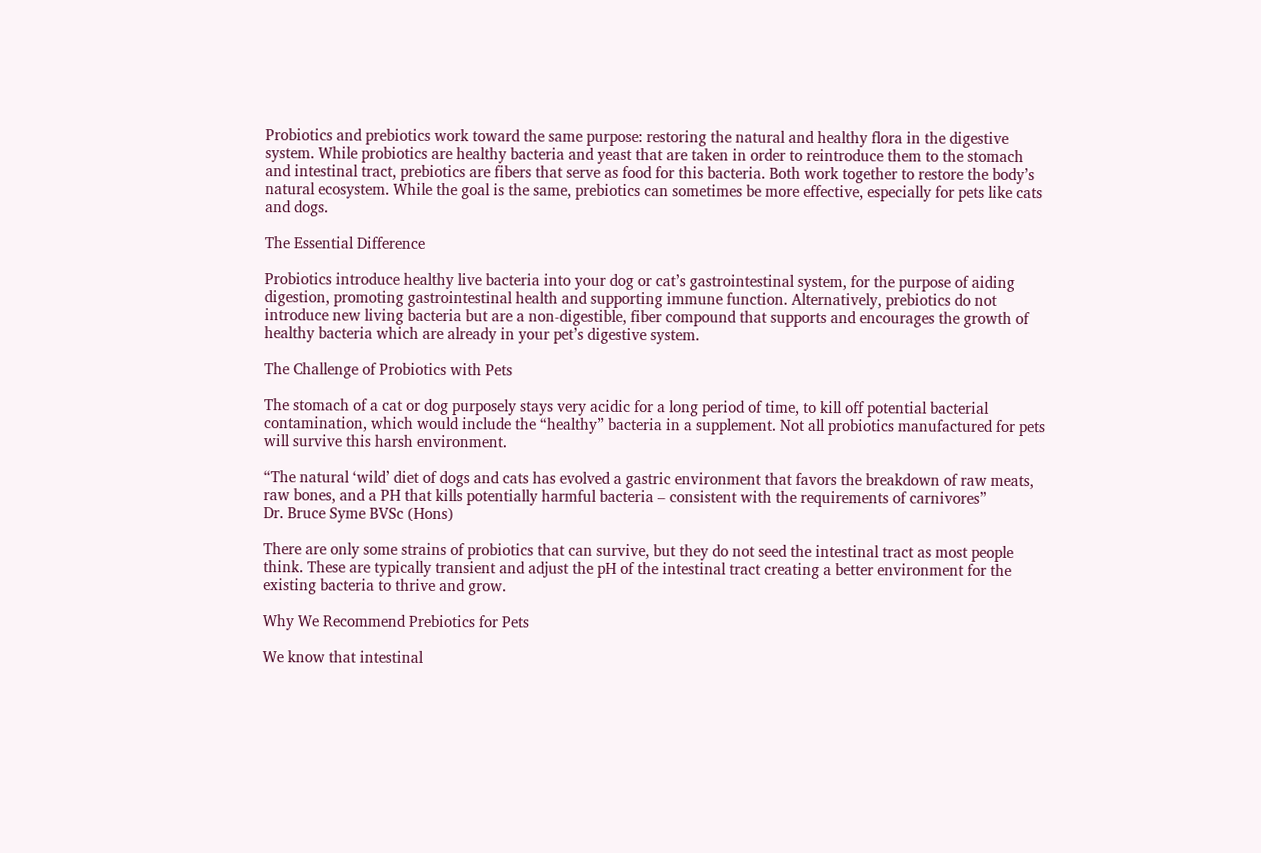Probiotics and prebiotics work toward the same purpose: restoring the natural and healthy flora in the digestive system. While probiotics are healthy bacteria and yeast that are taken in order to reintroduce them to the stomach and intestinal tract, prebiotics are fibers that serve as food for this bacteria. Both work together to restore the body’s natural ecosystem. While the goal is the same, prebiotics can sometimes be more effective, especially for pets like cats and dogs.

The Essential Difference

Probiotics introduce healthy live bacteria into your dog or cat’s gastrointestinal system, for the purpose of aiding digestion, promoting gastrointestinal health and supporting immune function. Alternatively, prebiotics do not introduce new living bacteria but are a non-digestible, fiber compound that supports and encourages the growth of healthy bacteria which are already in your pet’s digestive system.

The Challenge of Probiotics with Pets

The stomach of a cat or dog purposely stays very acidic for a long period of time, to kill off potential bacterial contamination, which would include the “healthy” bacteria in a supplement. Not all probiotics manufactured for pets will survive this harsh environment.

“The natural ‘wild’ diet of dogs and cats has evolved a gastric environment that favors the breakdown of raw meats, raw bones, and a PH that kills potentially harmful bacteria – consistent with the requirements of carnivores”
Dr. Bruce Syme BVSc (Hons)

There are only some strains of probiotics that can survive, but they do not seed the intestinal tract as most people think. These are typically transient and adjust the pH of the intestinal tract creating a better environment for the existing bacteria to thrive and grow.

Why We Recommend Prebiotics for Pets

We know that intestinal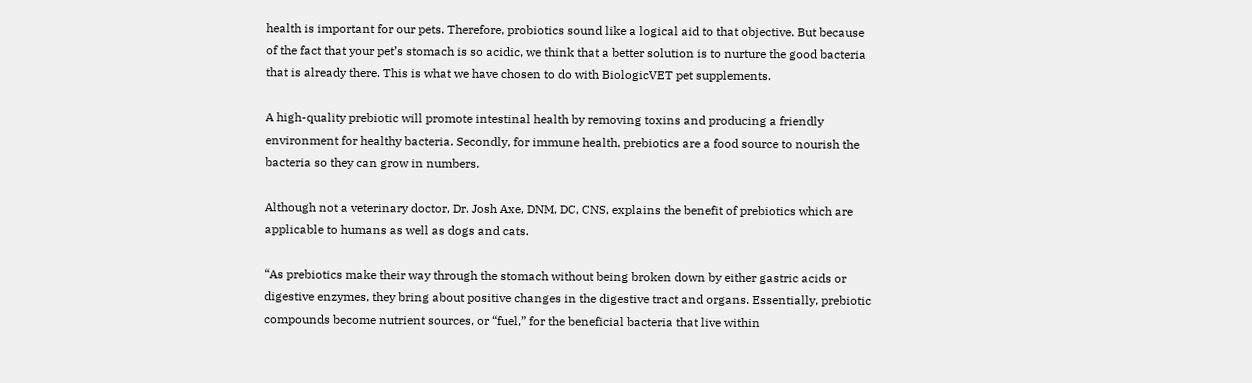health is important for our pets. Therefore, probiotics sound like a logical aid to that objective. But because of the fact that your pet’s stomach is so acidic, we think that a better solution is to nurture the good bacteria that is already there. This is what we have chosen to do with BiologicVET pet supplements.

A high-quality prebiotic will promote intestinal health by removing toxins and producing a friendly environment for healthy bacteria. Secondly, for immune health, prebiotics are a food source to nourish the bacteria so they can grow in numbers.

Although not a veterinary doctor, Dr. Josh Axe, DNM, DC, CNS, explains the benefit of prebiotics which are applicable to humans as well as dogs and cats.

“As prebiotics make their way through the stomach without being broken down by either gastric acids or digestive enzymes, they bring about positive changes in the digestive tract and organs. Essentially, prebiotic compounds become nutrient sources, or “fuel,” for the beneficial bacteria that live within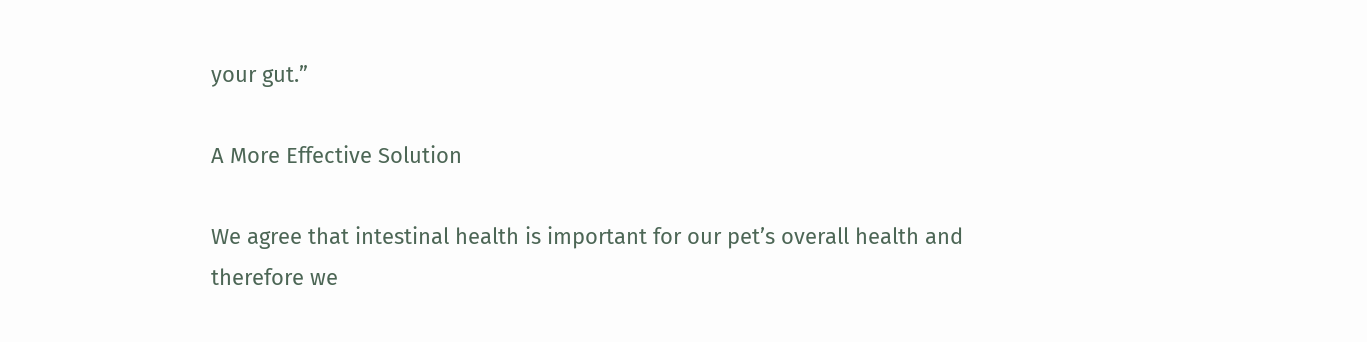your gut.”

A More Effective Solution

We agree that intestinal health is important for our pet’s overall health and therefore we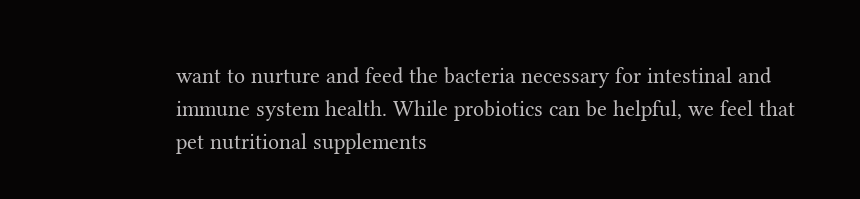want to nurture and feed the bacteria necessary for intestinal and immune system health. While probiotics can be helpful, we feel that pet nutritional supplements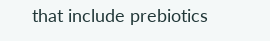that include prebiotics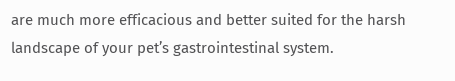are much more efficacious and better suited for the harsh landscape of your pet’s gastrointestinal system.